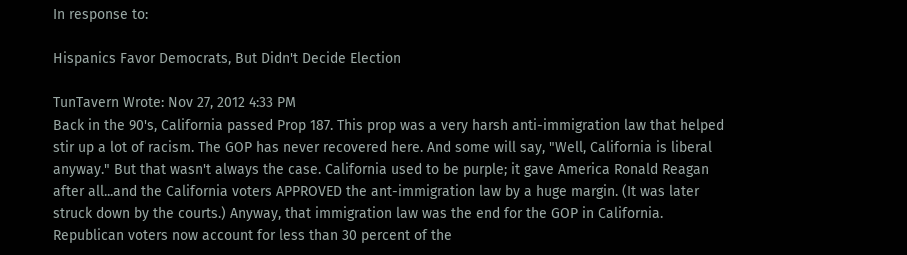In response to:

Hispanics Favor Democrats, But Didn't Decide Election

TunTavern Wrote: Nov 27, 2012 4:33 PM
Back in the 90's, California passed Prop 187. This prop was a very harsh anti-immigration law that helped stir up a lot of racism. The GOP has never recovered here. And some will say, "Well, California is liberal anyway." But that wasn't always the case. California used to be purple; it gave America Ronald Reagan after all...and the California voters APPROVED the ant-immigration law by a huge margin. (It was later struck down by the courts.) Anyway, that immigration law was the end for the GOP in California. Republican voters now account for less than 30 percent of the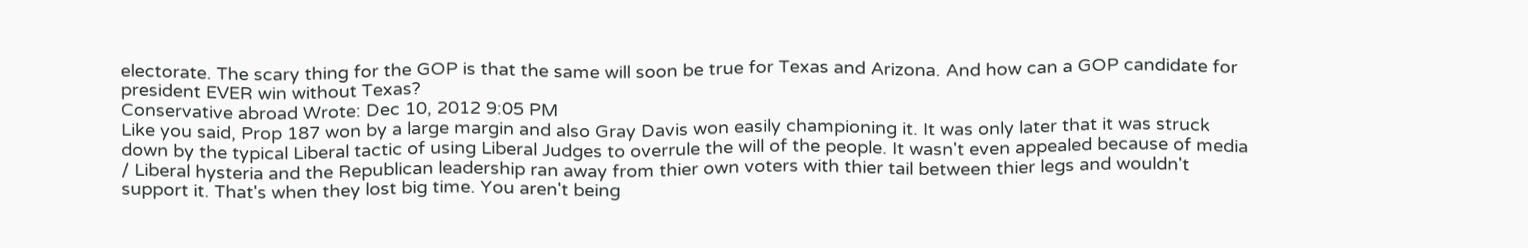electorate. The scary thing for the GOP is that the same will soon be true for Texas and Arizona. And how can a GOP candidate for president EVER win without Texas?
Conservative abroad Wrote: Dec 10, 2012 9:05 PM
Like you said, Prop 187 won by a large margin and also Gray Davis won easily championing it. It was only later that it was struck down by the typical Liberal tactic of using Liberal Judges to overrule the will of the people. It wasn't even appealed because of media / Liberal hysteria and the Republican leadership ran away from thier own voters with thier tail between thier legs and wouldn't support it. That's when they lost big time. You aren't being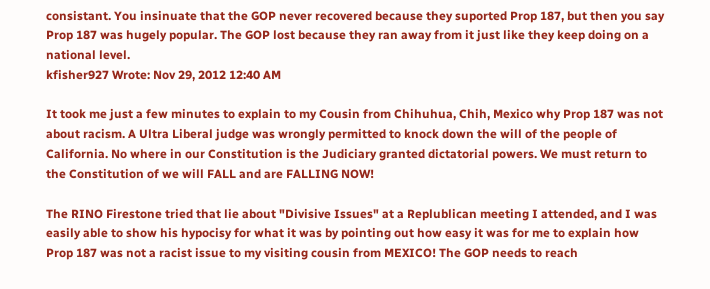consistant. You insinuate that the GOP never recovered because they suported Prop 187, but then you say Prop 187 was hugely popular. The GOP lost because they ran away from it just like they keep doing on a national level.
kfisher927 Wrote: Nov 29, 2012 12:40 AM

It took me just a few minutes to explain to my Cousin from Chihuhua, Chih, Mexico why Prop 187 was not about racism. A Ultra Liberal judge was wrongly permitted to knock down the will of the people of California. No where in our Constitution is the Judiciary granted dictatorial powers. We must return to the Constitution of we will FALL and are FALLING NOW!

The RINO Firestone tried that lie about "Divisive Issues" at a Replublican meeting I attended, and I was easily able to show his hypocisy for what it was by pointing out how easy it was for me to explain how Prop 187 was not a racist issue to my visiting cousin from MEXICO! The GOP needs to reach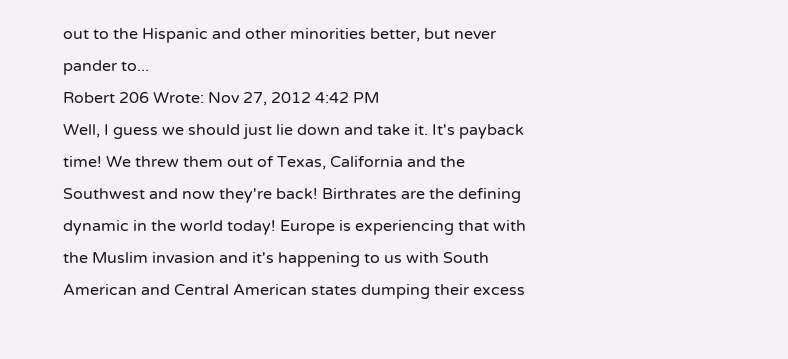out to the Hispanic and other minorities better, but never pander to...
Robert 206 Wrote: Nov 27, 2012 4:42 PM
Well, I guess we should just lie down and take it. It's payback time! We threw them out of Texas, California and the Southwest and now they're back! Birthrates are the defining dynamic in the world today! Europe is experiencing that with the Muslim invasion and it's happening to us with South American and Central American states dumping their excess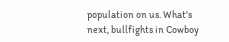population on us. What's next, bullfights in Cowboy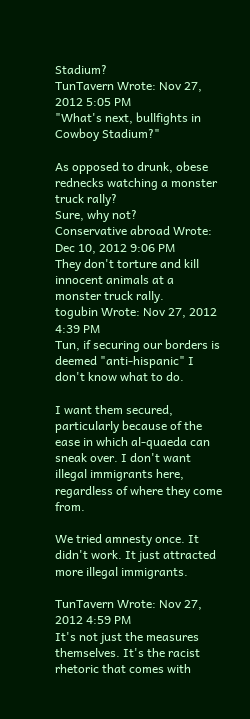Stadium?
TunTavern Wrote: Nov 27, 2012 5:05 PM
"What's next, bullfights in Cowboy Stadium?"

As opposed to drunk, obese rednecks watching a monster truck rally?
Sure, why not?
Conservative abroad Wrote: Dec 10, 2012 9:06 PM
They don't torture and kill innocent animals at a monster truck rally.
togubin Wrote: Nov 27, 2012 4:39 PM
Tun, if securing our borders is deemed "anti-hispanic" I don't know what to do.

I want them secured, particularly because of the ease in which al-quaeda can sneak over. I don't want illegal immigrants here, regardless of where they come from.

We tried amnesty once. It didn't work. It just attracted more illegal immigrants.

TunTavern Wrote: Nov 27, 2012 4:59 PM
It's not just the measures themselves. It's the racist rhetoric that comes with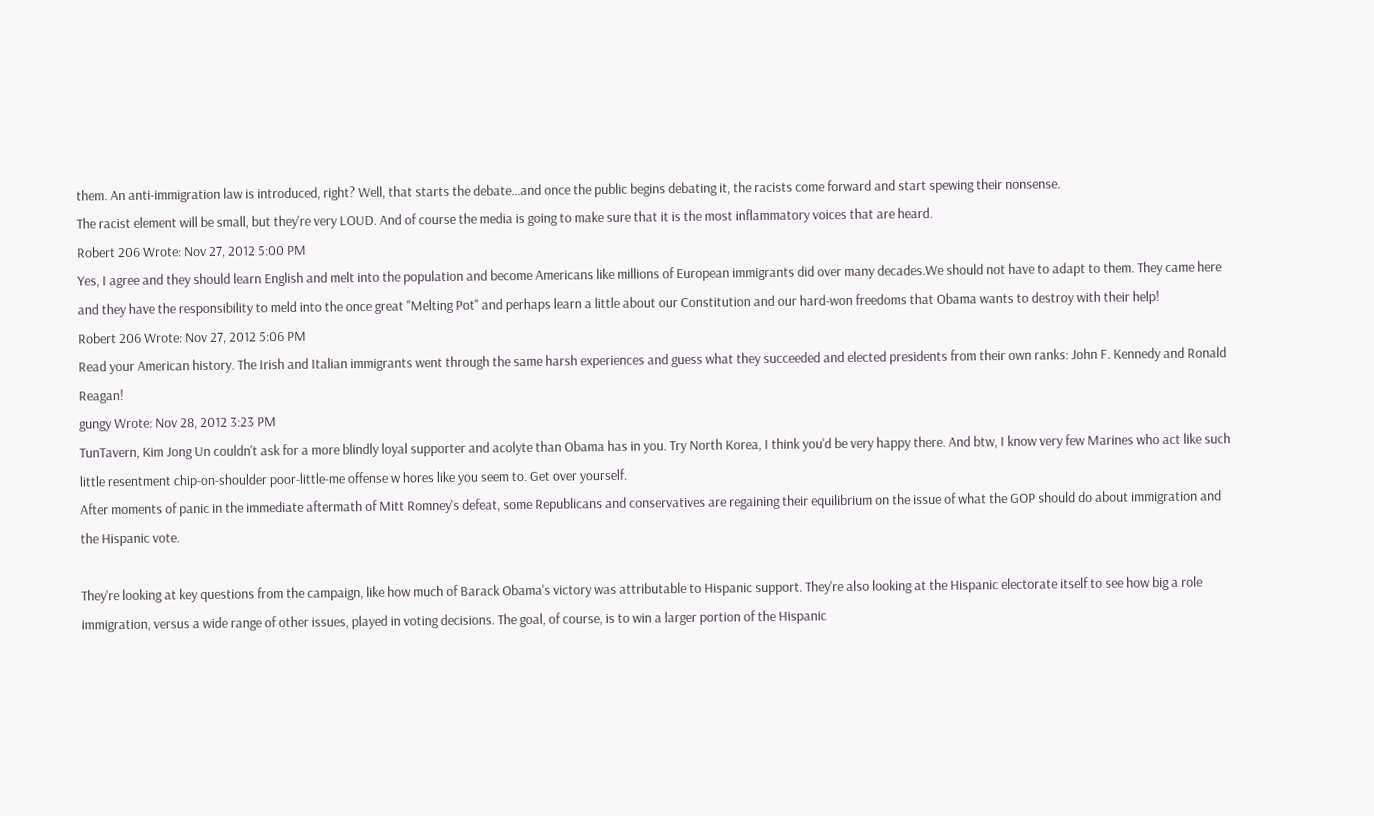them. An anti-immigration law is introduced, right? Well, that starts the debate...and once the public begins debating it, the racists come forward and start spewing their nonsense.
The racist element will be small, but they're very LOUD. And of course the media is going to make sure that it is the most inflammatory voices that are heard.
Robert 206 Wrote: Nov 27, 2012 5:00 PM
Yes, I agree and they should learn English and melt into the population and become Americans like millions of European immigrants did over many decades.We should not have to adapt to them. They came here and they have the responsibility to meld into the once great "Melting Pot" and perhaps learn a little about our Constitution and our hard-won freedoms that Obama wants to destroy with their help!
Robert 206 Wrote: Nov 27, 2012 5:06 PM
Read your American history. The Irish and Italian immigrants went through the same harsh experiences and guess what they succeeded and elected presidents from their own ranks: John F. Kennedy and Ronald Reagan!
gungy Wrote: Nov 28, 2012 3:23 PM
TunTavern, Kim Jong Un couldn't ask for a more blindly loyal supporter and acolyte than Obama has in you. Try North Korea, I think you'd be very happy there. And btw, I know very few Marines who act like such little resentment chip-on-shoulder poor-little-me offense w hores like you seem to. Get over yourself.
After moments of panic in the immediate aftermath of Mitt Romney's defeat, some Republicans and conservatives are regaining their equilibrium on the issue of what the GOP should do about immigration and the Hispanic vote.

They're looking at key questions from the campaign, like how much of Barack Obama's victory was attributable to Hispanic support. They're also looking at the Hispanic electorate itself to see how big a role immigration, versus a wide range of other issues, played in voting decisions. The goal, of course, is to win a larger portion of the Hispanic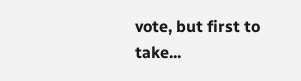vote, but first to take...